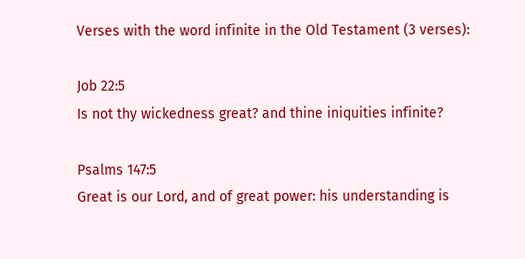Verses with the word infinite in the Old Testament (3 verses):

Job 22:5
Is not thy wickedness great? and thine iniquities infinite?

Psalms 147:5
Great is our Lord, and of great power: his understanding is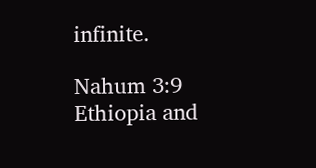infinite.

Nahum 3:9
Ethiopia and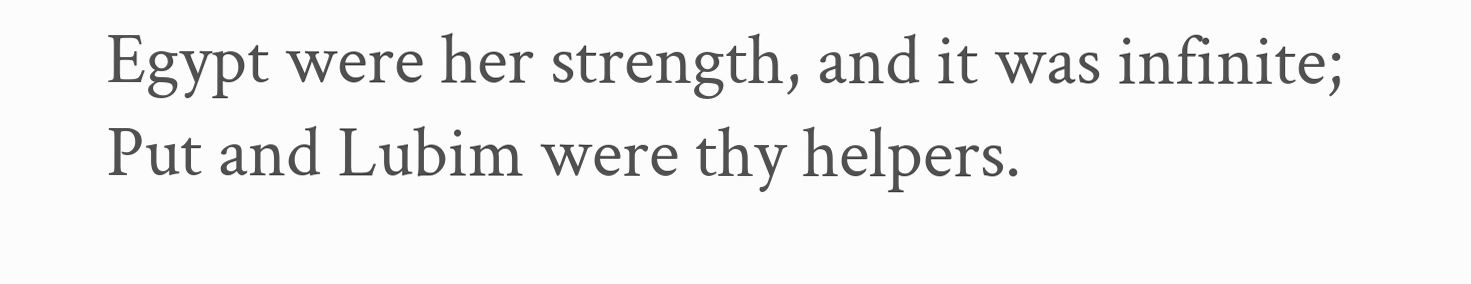Egypt were her strength, and it was infinite; Put and Lubim were thy helpers.